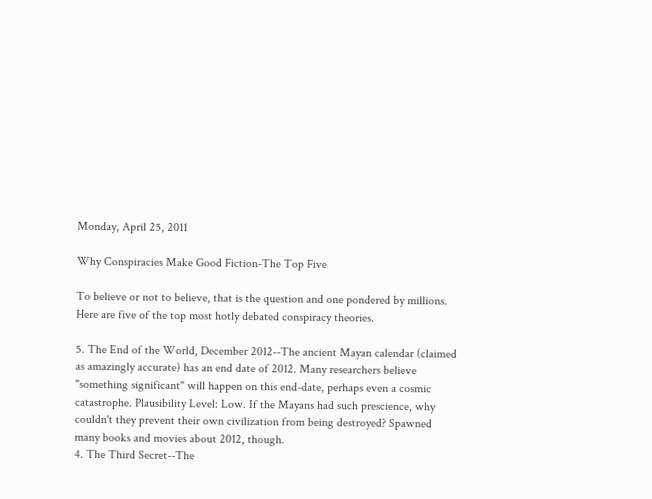Monday, April 25, 2011

Why Conspiracies Make Good Fiction-The Top Five

To believe or not to believe, that is the question and one pondered by millions. Here are five of the top most hotly debated conspiracy theories.

5. The End of the World, December 2012--The ancient Mayan calendar (claimed as amazingly accurate) has an end date of 2012. Many researchers believe "something significant" will happen on this end-date, perhaps even a cosmic catastrophe. Plausibility Level: Low. If the Mayans had such prescience, why couldn't they prevent their own civilization from being destroyed? Spawned many books and movies about 2012, though.
4. The Third Secret--The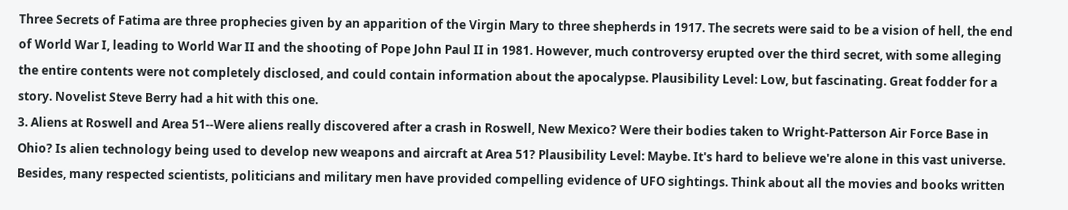Three Secrets of Fatima are three prophecies given by an apparition of the Virgin Mary to three shepherds in 1917. The secrets were said to be a vision of hell, the end of World War I, leading to World War II and the shooting of Pope John Paul II in 1981. However, much controversy erupted over the third secret, with some alleging the entire contents were not completely disclosed, and could contain information about the apocalypse. Plausibility Level: Low, but fascinating. Great fodder for a story. Novelist Steve Berry had a hit with this one.
3. Aliens at Roswell and Area 51--Were aliens really discovered after a crash in Roswell, New Mexico? Were their bodies taken to Wright-Patterson Air Force Base in Ohio? Is alien technology being used to develop new weapons and aircraft at Area 51? Plausibility Level: Maybe. It's hard to believe we're alone in this vast universe. Besides, many respected scientists, politicians and military men have provided compelling evidence of UFO sightings. Think about all the movies and books written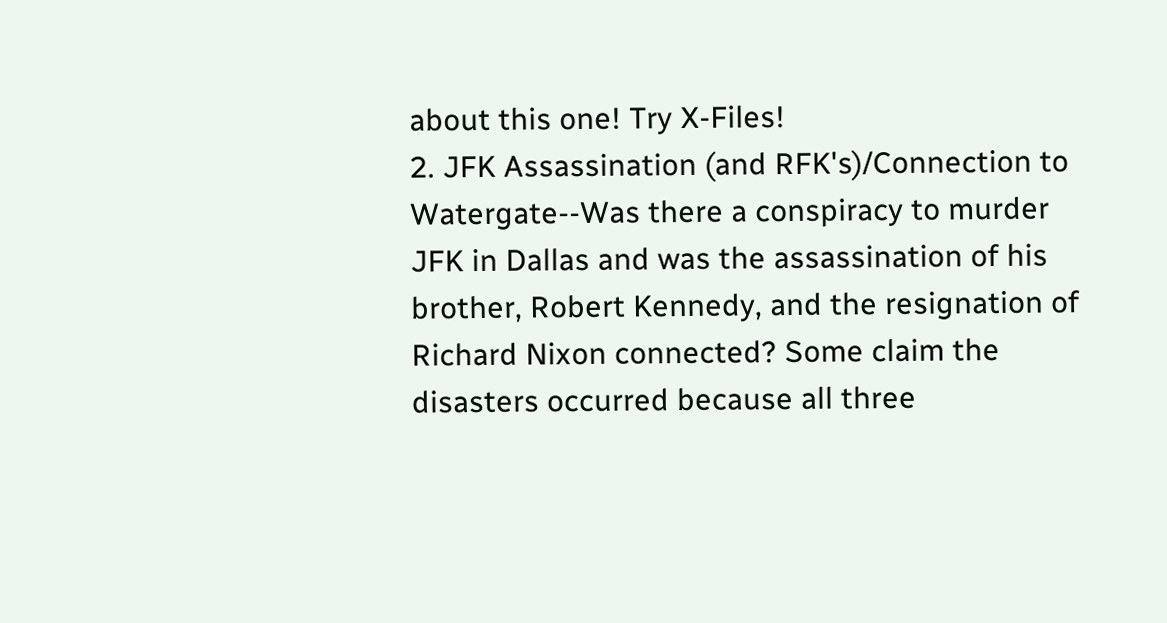about this one! Try X-Files!
2. JFK Assassination (and RFK's)/Connection to Watergate--Was there a conspiracy to murder JFK in Dallas and was the assassination of his brother, Robert Kennedy, and the resignation of Richard Nixon connected? Some claim the disasters occurred because all three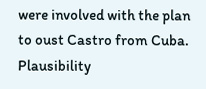were involved with the plan to oust Castro from Cuba. Plausibility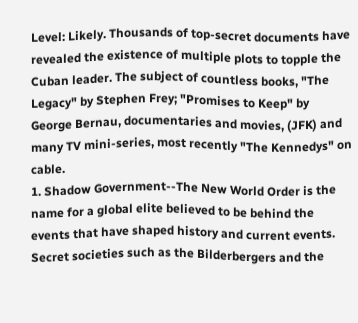Level: Likely. Thousands of top-secret documents have revealed the existence of multiple plots to topple the Cuban leader. The subject of countless books, "The Legacy" by Stephen Frey; "Promises to Keep" by George Bernau, documentaries and movies, (JFK) and many TV mini-series, most recently "The Kennedys" on cable.
1. Shadow Government--The New World Order is the name for a global elite believed to be behind the events that have shaped history and current events. Secret societies such as the Bilderbergers and the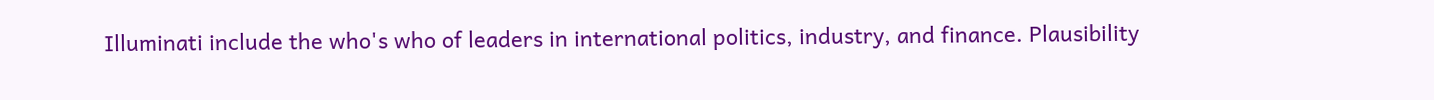Illuminati include the who's who of leaders in international politics, industry, and finance. Plausibility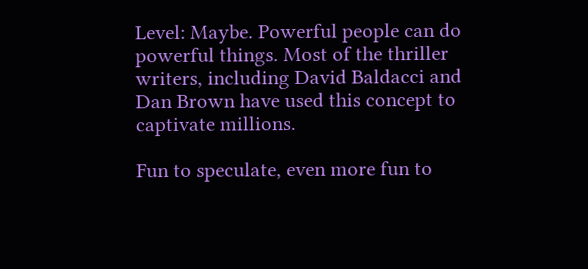Level: Maybe. Powerful people can do powerful things. Most of the thriller writers, including David Baldacci and Dan Brown have used this concept to captivate millions.

Fun to speculate, even more fun to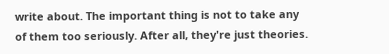write about. The important thing is not to take any of them too seriously. After all, they're just theories.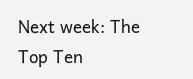Next week: The Top Ten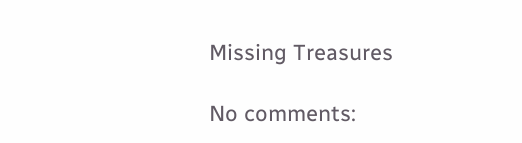Missing Treasures

No comments: